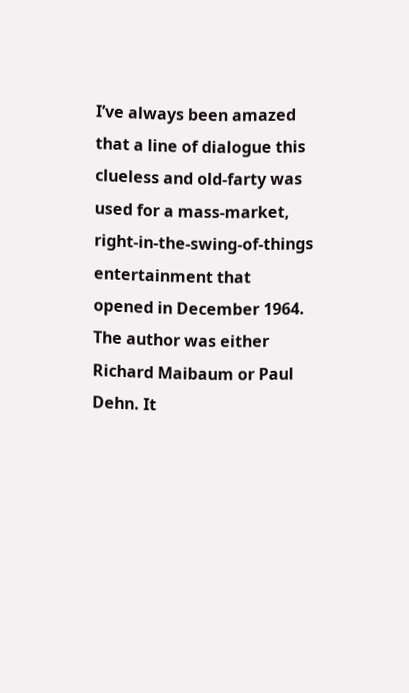I’ve always been amazed that a line of dialogue this clueless and old-farty was used for a mass-market, right-in-the-swing-of-things entertainment that opened in December 1964. The author was either Richard Maibaum or Paul Dehn. It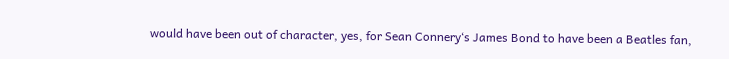would have been out of character, yes, for Sean Connery‘s James Bond to have been a Beatles fan,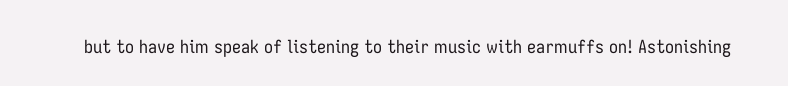but to have him speak of listening to their music with earmuffs on! Astonishing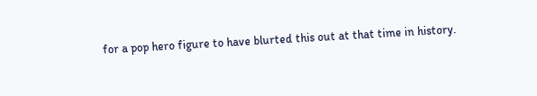for a pop hero figure to have blurted this out at that time in history.